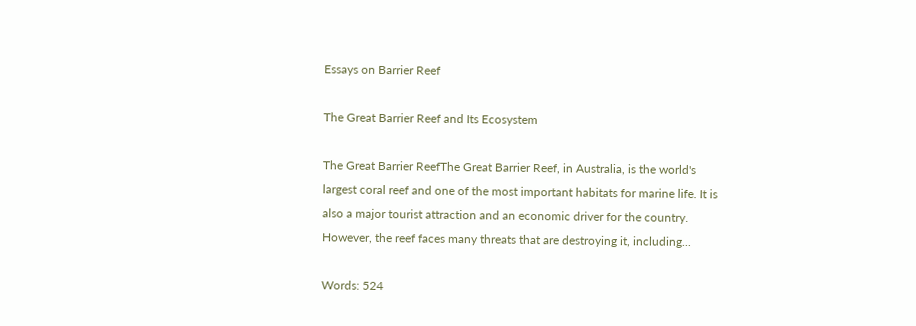Essays on Barrier Reef

The Great Barrier Reef and Its Ecosystem

The Great Barrier ReefThe Great Barrier Reef, in Australia, is the world's largest coral reef and one of the most important habitats for marine life. It is also a major tourist attraction and an economic driver for the country. However, the reef faces many threats that are destroying it, including...

Words: 524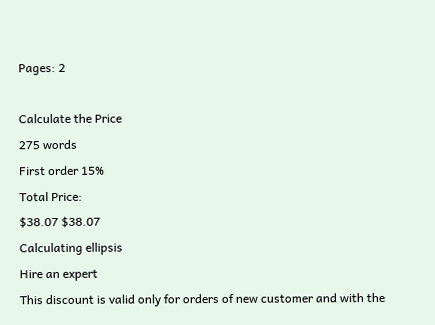Pages: 2

Calculate the Price
275 words
First order 15%
Total Price:
$38.07 $38.07
Calculating ellipsis
Hire an expert
This discount is valid only for orders of new customer and with the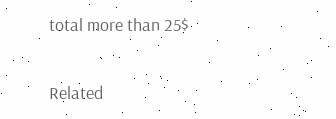total more than 25$

Related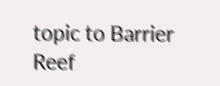topic to Barrier Reef